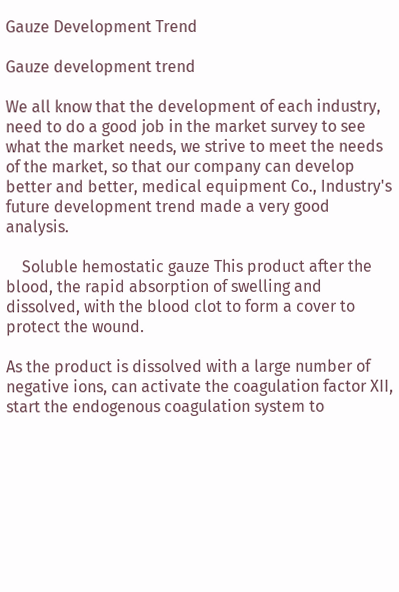Gauze Development Trend

Gauze development trend

We all know that the development of each industry, need to do a good job in the market survey to see what the market needs, we strive to meet the needs of the market, so that our company can develop better and better, medical equipment Co., Industry's future development trend made a very good analysis.

    Soluble hemostatic gauze This product after the blood, the rapid absorption of swelling and dissolved, with the blood clot to form a cover to protect the wound.

As the product is dissolved with a large number of negative ions, can activate the coagulation factor XII, start the endogenous coagulation system to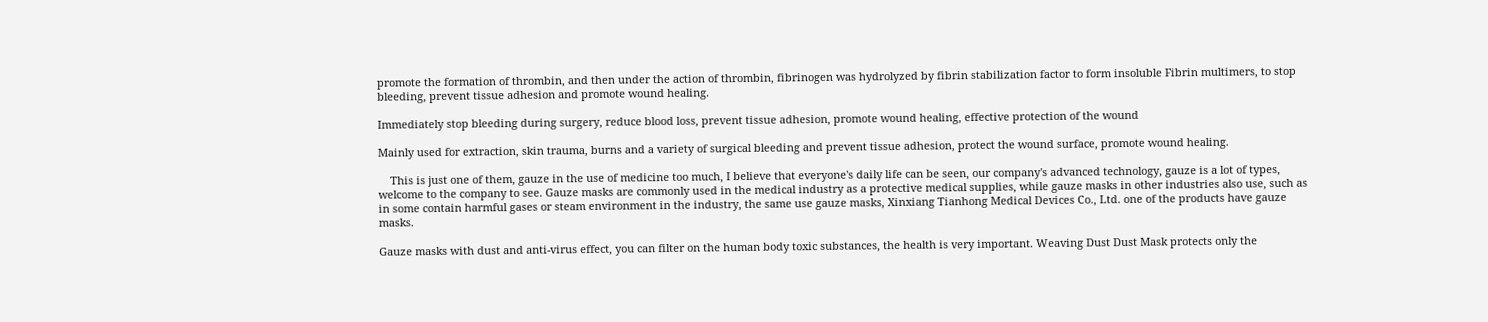promote the formation of thrombin, and then under the action of thrombin, fibrinogen was hydrolyzed by fibrin stabilization factor to form insoluble Fibrin multimers, to stop bleeding, prevent tissue adhesion and promote wound healing.

Immediately stop bleeding during surgery, reduce blood loss, prevent tissue adhesion, promote wound healing, effective protection of the wound

Mainly used for extraction, skin trauma, burns and a variety of surgical bleeding and prevent tissue adhesion, protect the wound surface, promote wound healing.

    This is just one of them, gauze in the use of medicine too much, I believe that everyone's daily life can be seen, our company's advanced technology, gauze is a lot of types, welcome to the company to see. Gauze masks are commonly used in the medical industry as a protective medical supplies, while gauze masks in other industries also use, such as in some contain harmful gases or steam environment in the industry, the same use gauze masks, Xinxiang Tianhong Medical Devices Co., Ltd. one of the products have gauze masks.

Gauze masks with dust and anti-virus effect, you can filter on the human body toxic substances, the health is very important. Weaving Dust Dust Mask protects only the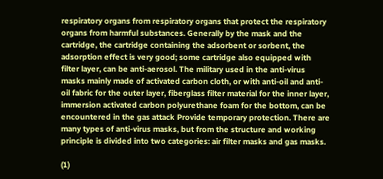respiratory organs from respiratory organs that protect the respiratory organs from harmful substances. Generally by the mask and the cartridge, the cartridge containing the adsorbent or sorbent, the adsorption effect is very good; some cartridge also equipped with filter layer, can be anti-aerosol. The military used in the anti-virus masks mainly made of activated carbon cloth, or with anti-oil and anti-oil fabric for the outer layer, fiberglass filter material for the inner layer, immersion activated carbon polyurethane foam for the bottom, can be encountered in the gas attack Provide temporary protection. There are many types of anti-virus masks, but from the structure and working principle is divided into two categories: air filter masks and gas masks.

(1)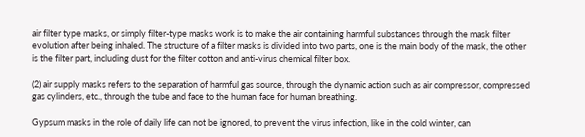air filter type masks, or simply filter-type masks work is to make the air containing harmful substances through the mask filter evolution after being inhaled. The structure of a filter masks is divided into two parts, one is the main body of the mask, the other is the filter part, including dust for the filter cotton and anti-virus chemical filter box.

(2) air supply masks refers to the separation of harmful gas source, through the dynamic action such as air compressor, compressed gas cylinders, etc., through the tube and face to the human face for human breathing.

Gypsum masks in the role of daily life can not be ignored, to prevent the virus infection, like in the cold winter, can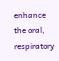enhance the oral, respiratory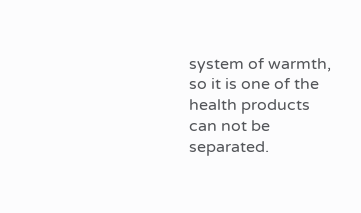system of warmth, so it is one of the health products can not be separated.